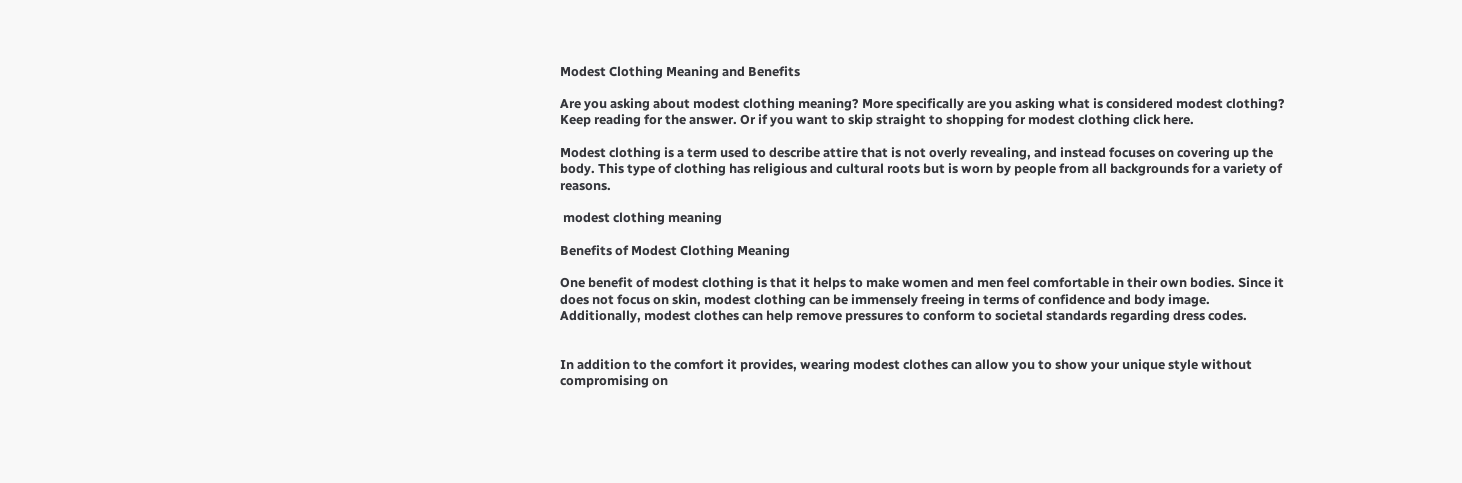Modest Clothing Meaning and Benefits

Are you asking about modest clothing meaning? More specifically are you asking what is considered modest clothing? Keep reading for the answer. Or if you want to skip straight to shopping for modest clothing click here.

Modest clothing is a term used to describe attire that is not overly revealing, and instead focuses on covering up the body. This type of clothing has religious and cultural roots but is worn by people from all backgrounds for a variety of reasons.

 modest clothing meaning

Benefits of Modest Clothing Meaning

One benefit of modest clothing is that it helps to make women and men feel comfortable in their own bodies. Since it does not focus on skin, modest clothing can be immensely freeing in terms of confidence and body image. Additionally, modest clothes can help remove pressures to conform to societal standards regarding dress codes.


In addition to the comfort it provides, wearing modest clothes can allow you to show your unique style without compromising on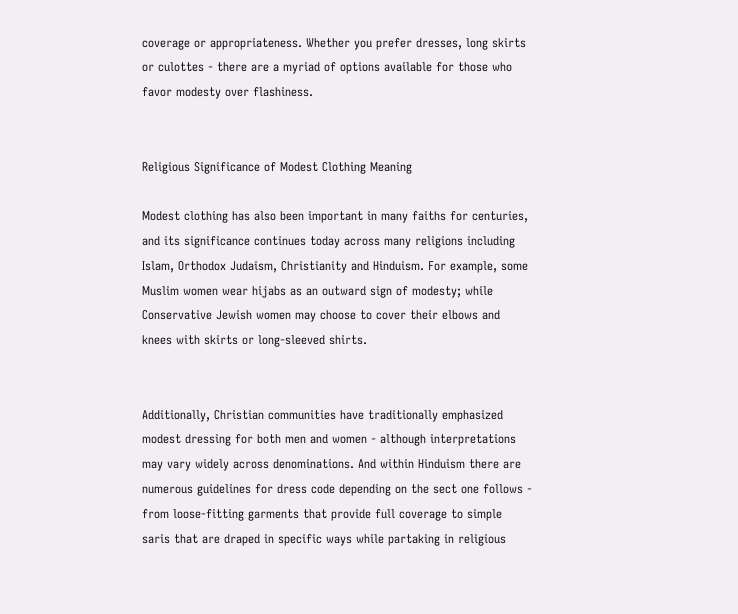coverage or appropriateness. Whether you prefer dresses, long skirts or culottes - there are a myriad of options available for those who favor modesty over flashiness.


Religious Significance of Modest Clothing Meaning

Modest clothing has also been important in many faiths for centuries, and its significance continues today across many religions including Islam, Orthodox Judaism, Christianity and Hinduism. For example, some Muslim women wear hijabs as an outward sign of modesty; while Conservative Jewish women may choose to cover their elbows and knees with skirts or long-sleeved shirts.


Additionally, Christian communities have traditionally emphasized modest dressing for both men and women - although interpretations may vary widely across denominations. And within Hinduism there are numerous guidelines for dress code depending on the sect one follows - from loose-fitting garments that provide full coverage to simple saris that are draped in specific ways while partaking in religious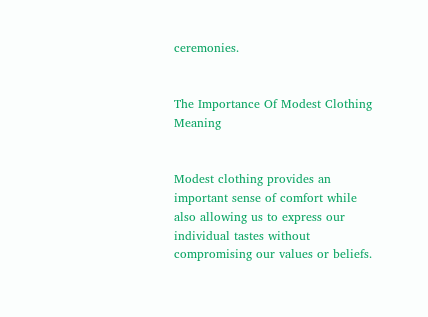ceremonies.


The Importance Of Modest Clothing Meaning


Modest clothing provides an important sense of comfort while also allowing us to express our individual tastes without compromising our values or beliefs.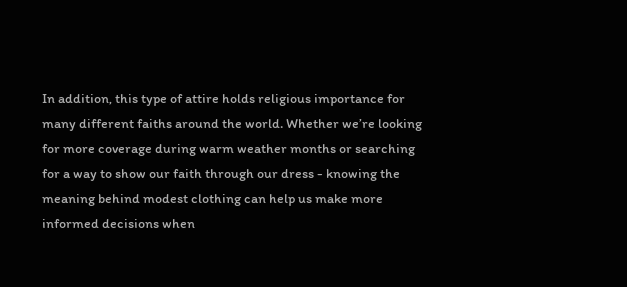In addition, this type of attire holds religious importance for many different faiths around the world. Whether we’re looking for more coverage during warm weather months or searching for a way to show our faith through our dress - knowing the meaning behind modest clothing can help us make more informed decisions when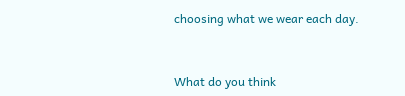choosing what we wear each day.


What do you think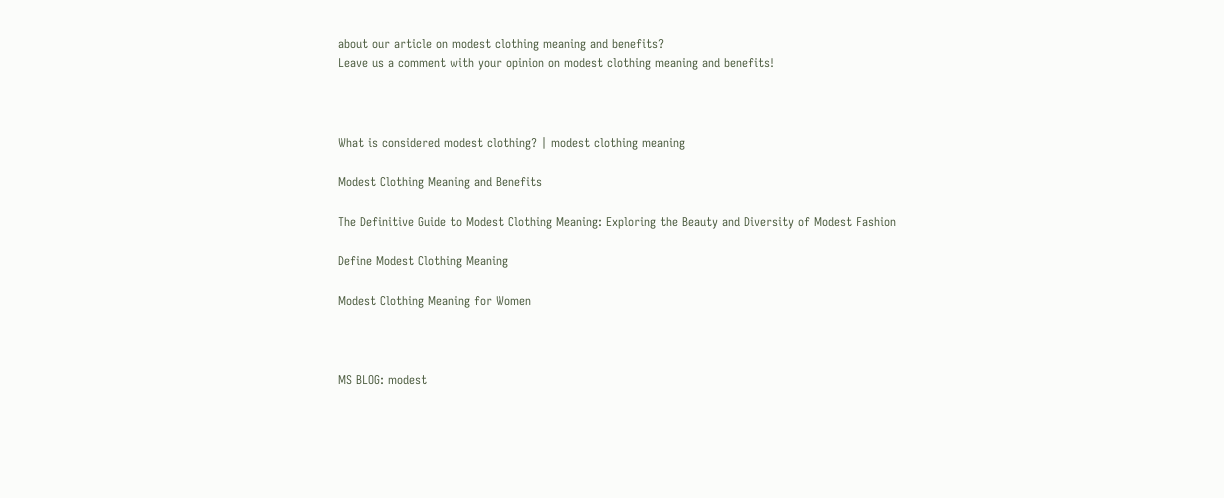about our article on modest clothing meaning and benefits?
Leave us a comment with your opinion on modest clothing meaning and benefits!



What is considered modest clothing? | modest clothing meaning

Modest Clothing Meaning and Benefits

The Definitive Guide to Modest Clothing Meaning: Exploring the Beauty and Diversity of Modest Fashion

Define Modest Clothing Meaning

Modest Clothing Meaning for Women



MS BLOG: modest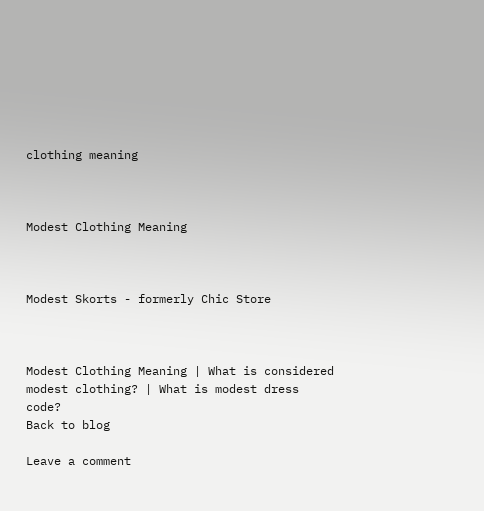clothing meaning



Modest Clothing Meaning



Modest Skorts - formerly Chic Store



Modest Clothing Meaning | What is considered modest clothing? | What is modest dress code?
Back to blog

Leave a comment